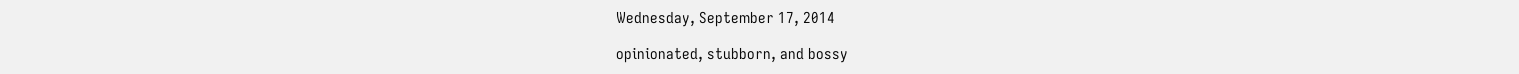Wednesday, September 17, 2014

opinionated, stubborn, and bossy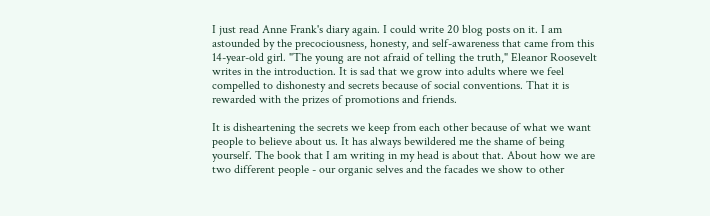I just read Anne Frank's diary again. I could write 20 blog posts on it. I am astounded by the precociousness, honesty, and self-awareness that came from this 14-year-old girl. "The young are not afraid of telling the truth," Eleanor Roosevelt writes in the introduction. It is sad that we grow into adults where we feel compelled to dishonesty and secrets because of social conventions. That it is rewarded with the prizes of promotions and friends.

It is disheartening the secrets we keep from each other because of what we want people to believe about us. It has always bewildered me the shame of being yourself. The book that I am writing in my head is about that. About how we are two different people - our organic selves and the facades we show to other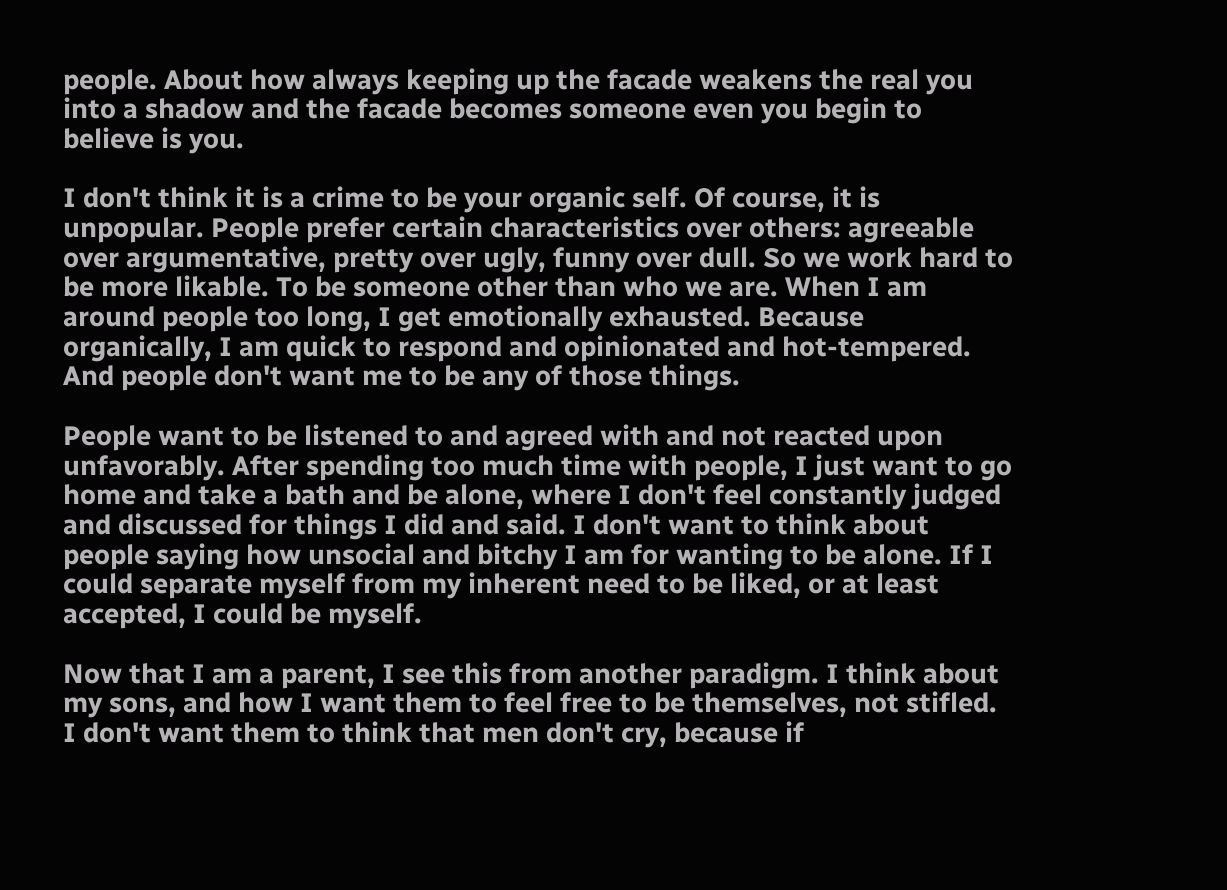people. About how always keeping up the facade weakens the real you into a shadow and the facade becomes someone even you begin to believe is you.

I don't think it is a crime to be your organic self. Of course, it is unpopular. People prefer certain characteristics over others: agreeable over argumentative, pretty over ugly, funny over dull. So we work hard to be more likable. To be someone other than who we are. When I am around people too long, I get emotionally exhausted. Because organically, I am quick to respond and opinionated and hot-tempered. And people don't want me to be any of those things.

People want to be listened to and agreed with and not reacted upon unfavorably. After spending too much time with people, I just want to go home and take a bath and be alone, where I don't feel constantly judged and discussed for things I did and said. I don't want to think about people saying how unsocial and bitchy I am for wanting to be alone. If I could separate myself from my inherent need to be liked, or at least accepted, I could be myself.

Now that I am a parent, I see this from another paradigm. I think about my sons, and how I want them to feel free to be themselves, not stifled. I don't want them to think that men don't cry, because if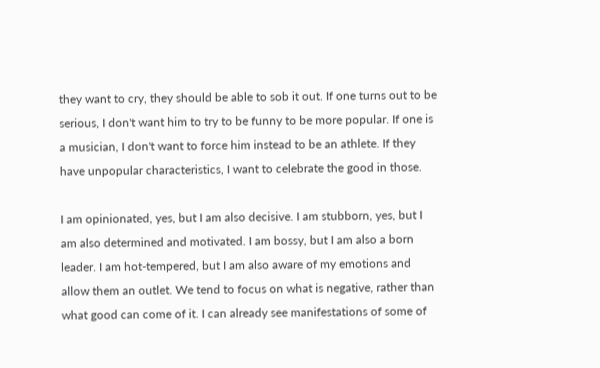they want to cry, they should be able to sob it out. If one turns out to be serious, I don't want him to try to be funny to be more popular. If one is a musician, I don't want to force him instead to be an athlete. If they have unpopular characteristics, I want to celebrate the good in those.

I am opinionated, yes, but I am also decisive. I am stubborn, yes, but I am also determined and motivated. I am bossy, but I am also a born leader. I am hot-tempered, but I am also aware of my emotions and allow them an outlet. We tend to focus on what is negative, rather than what good can come of it. I can already see manifestations of some of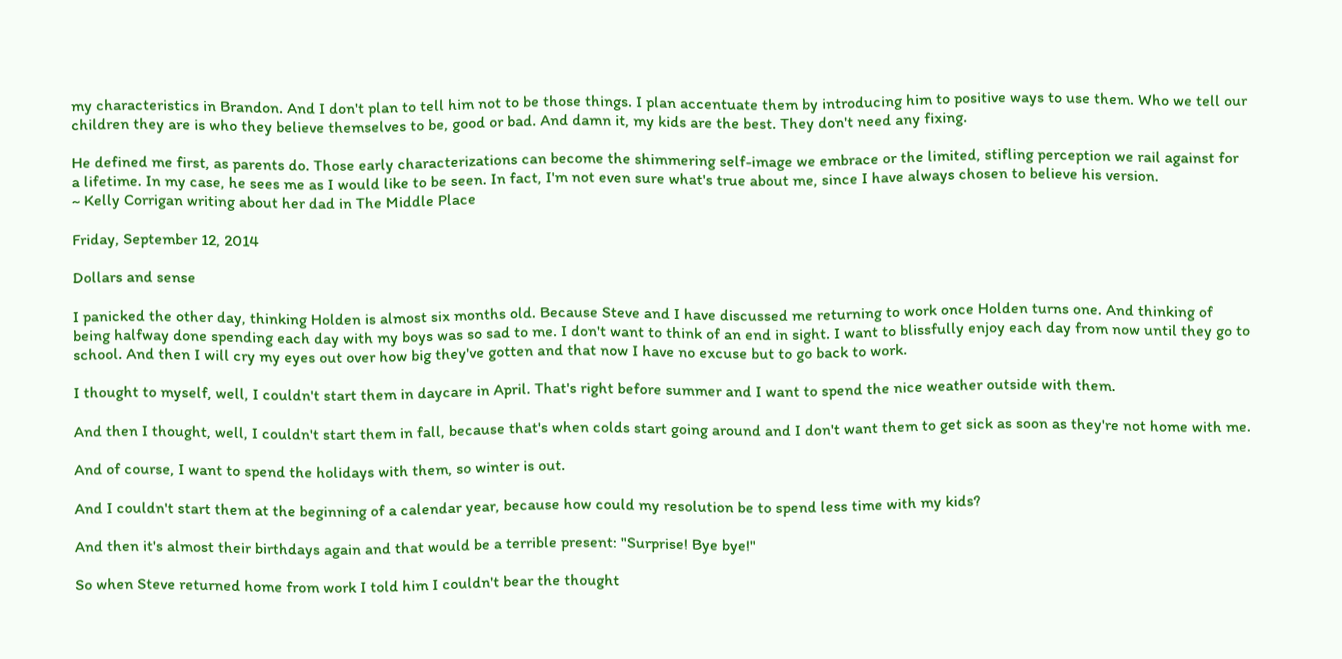my characteristics in Brandon. And I don't plan to tell him not to be those things. I plan accentuate them by introducing him to positive ways to use them. Who we tell our children they are is who they believe themselves to be, good or bad. And damn it, my kids are the best. They don't need any fixing.

He defined me first, as parents do. Those early characterizations can become the shimmering self-image we embrace or the limited, stifling perception we rail against for a lifetime. In my case, he sees me as I would like to be seen. In fact, I'm not even sure what's true about me, since I have always chosen to believe his version.
~ Kelly Corrigan writing about her dad in The Middle Place

Friday, September 12, 2014

Dollars and sense

I panicked the other day, thinking Holden is almost six months old. Because Steve and I have discussed me returning to work once Holden turns one. And thinking of being halfway done spending each day with my boys was so sad to me. I don't want to think of an end in sight. I want to blissfully enjoy each day from now until they go to school. And then I will cry my eyes out over how big they've gotten and that now I have no excuse but to go back to work.

I thought to myself, well, I couldn't start them in daycare in April. That's right before summer and I want to spend the nice weather outside with them.

And then I thought, well, I couldn't start them in fall, because that's when colds start going around and I don't want them to get sick as soon as they're not home with me.

And of course, I want to spend the holidays with them, so winter is out.

And I couldn't start them at the beginning of a calendar year, because how could my resolution be to spend less time with my kids?

And then it's almost their birthdays again and that would be a terrible present: "Surprise! Bye bye!"

So when Steve returned home from work I told him I couldn't bear the thought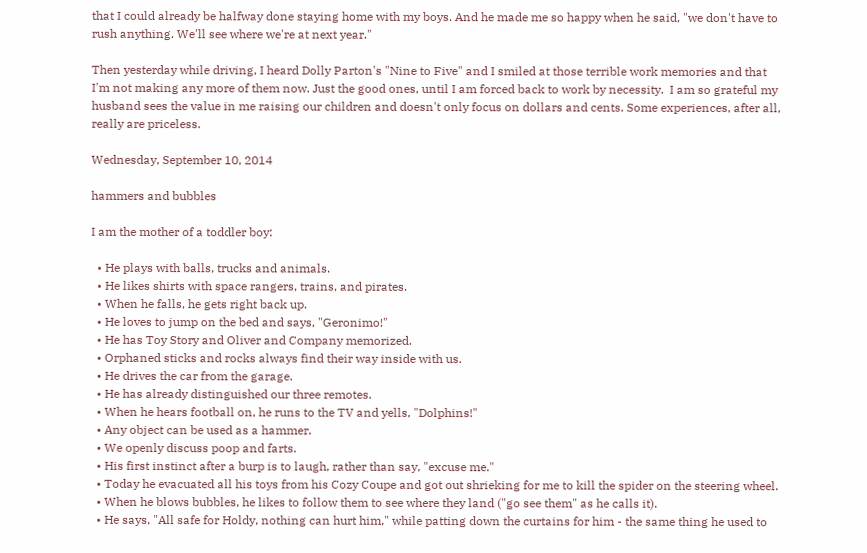that I could already be halfway done staying home with my boys. And he made me so happy when he said, "we don't have to rush anything. We'll see where we're at next year."

Then yesterday while driving, I heard Dolly Parton's "Nine to Five" and I smiled at those terrible work memories and that I'm not making any more of them now. Just the good ones, until I am forced back to work by necessity.  I am so grateful my husband sees the value in me raising our children and doesn't only focus on dollars and cents. Some experiences, after all, really are priceless.

Wednesday, September 10, 2014

hammers and bubbles

I am the mother of a toddler boy:

  • He plays with balls, trucks and animals.
  • He likes shirts with space rangers, trains, and pirates.
  • When he falls, he gets right back up.
  • He loves to jump on the bed and says, "Geronimo!"
  • He has Toy Story and Oliver and Company memorized.
  • Orphaned sticks and rocks always find their way inside with us.
  • He drives the car from the garage.
  • He has already distinguished our three remotes.
  • When he hears football on, he runs to the TV and yells, "Dolphins!"
  • Any object can be used as a hammer.
  • We openly discuss poop and farts.
  • His first instinct after a burp is to laugh, rather than say, "excuse me."
  • Today he evacuated all his toys from his Cozy Coupe and got out shrieking for me to kill the spider on the steering wheel.
  • When he blows bubbles, he likes to follow them to see where they land ("go see them" as he calls it).
  • He says, "All safe for Holdy, nothing can hurt him," while patting down the curtains for him - the same thing he used to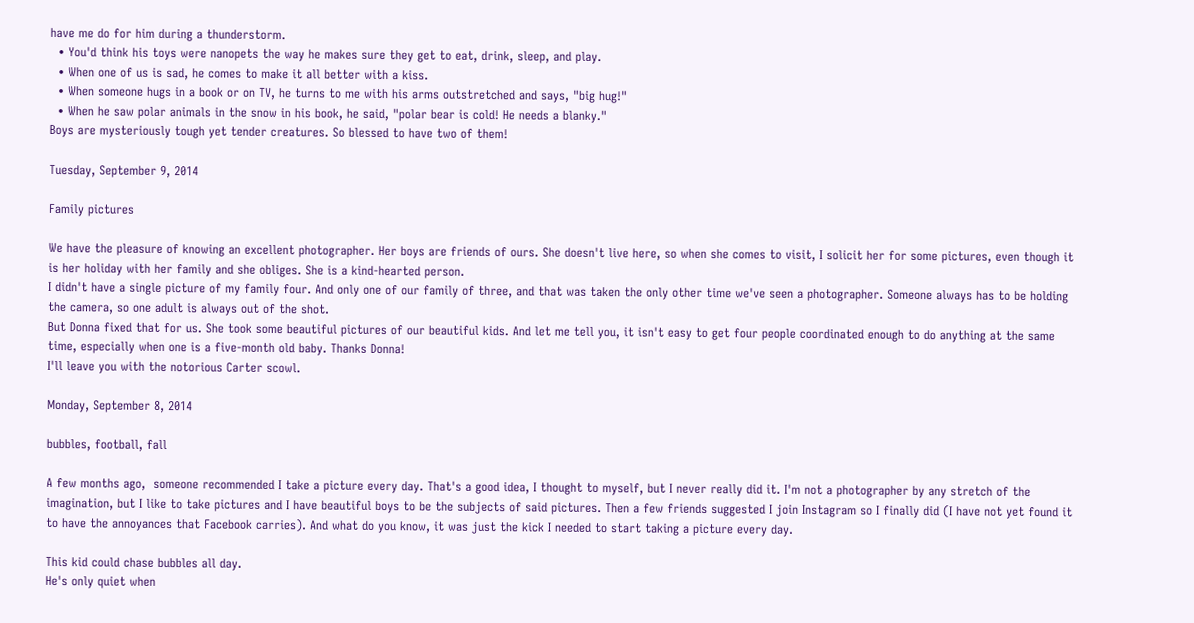have me do for him during a thunderstorm.
  • You'd think his toys were nanopets the way he makes sure they get to eat, drink, sleep, and play.
  • When one of us is sad, he comes to make it all better with a kiss.
  • When someone hugs in a book or on TV, he turns to me with his arms outstretched and says, "big hug!"
  • When he saw polar animals in the snow in his book, he said, "polar bear is cold! He needs a blanky."
Boys are mysteriously tough yet tender creatures. So blessed to have two of them!

Tuesday, September 9, 2014

Family pictures

We have the pleasure of knowing an excellent photographer. Her boys are friends of ours. She doesn't live here, so when she comes to visit, I solicit her for some pictures, even though it is her holiday with her family and she obliges. She is a kind-hearted person.
I didn't have a single picture of my family four. And only one of our family of three, and that was taken the only other time we've seen a photographer. Someone always has to be holding the camera, so one adult is always out of the shot.
But Donna fixed that for us. She took some beautiful pictures of our beautiful kids. And let me tell you, it isn't easy to get four people coordinated enough to do anything at the same time, especially when one is a five-month old baby. Thanks Donna!
I'll leave you with the notorious Carter scowl.

Monday, September 8, 2014

bubbles, football, fall

A few months ago,  someone recommended I take a picture every day. That's a good idea, I thought to myself, but I never really did it. I'm not a photographer by any stretch of the imagination, but I like to take pictures and I have beautiful boys to be the subjects of said pictures. Then a few friends suggested I join Instagram so I finally did (I have not yet found it to have the annoyances that Facebook carries). And what do you know, it was just the kick I needed to start taking a picture every day.

This kid could chase bubbles all day.
He's only quiet when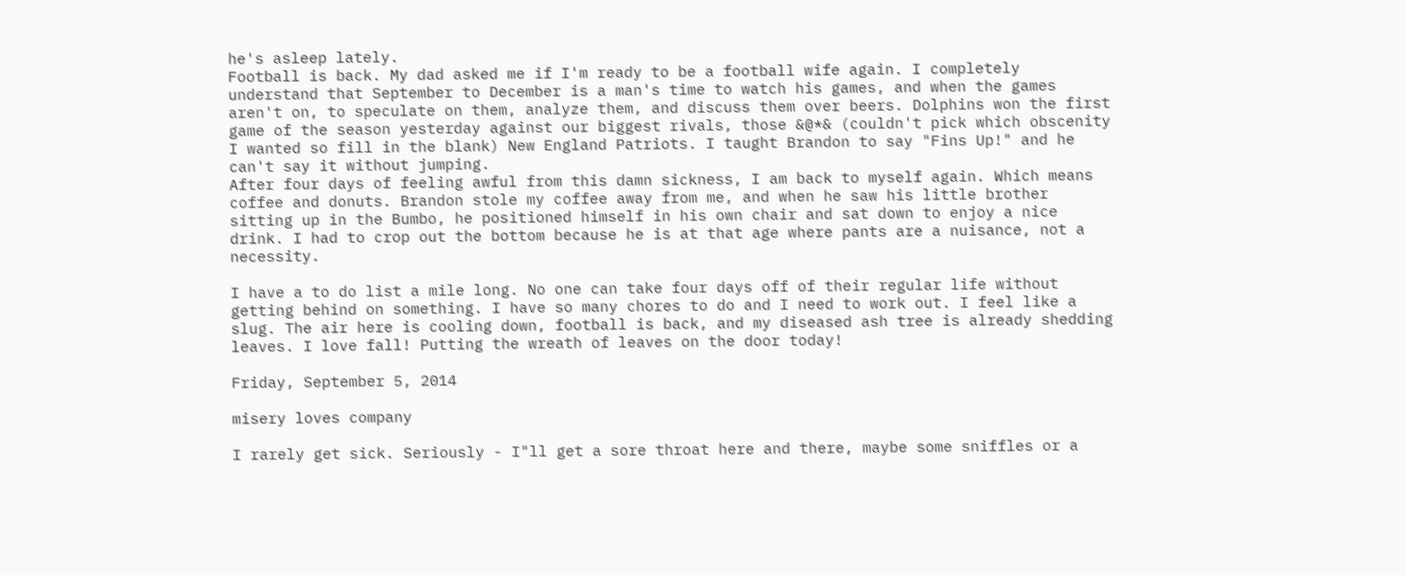he's asleep lately.
Football is back. My dad asked me if I'm ready to be a football wife again. I completely understand that September to December is a man's time to watch his games, and when the games aren't on, to speculate on them, analyze them, and discuss them over beers. Dolphins won the first game of the season yesterday against our biggest rivals, those &@*& (couldn't pick which obscenity I wanted so fill in the blank) New England Patriots. I taught Brandon to say "Fins Up!" and he can't say it without jumping.
After four days of feeling awful from this damn sickness, I am back to myself again. Which means coffee and donuts. Brandon stole my coffee away from me, and when he saw his little brother sitting up in the Bumbo, he positioned himself in his own chair and sat down to enjoy a nice drink. I had to crop out the bottom because he is at that age where pants are a nuisance, not a necessity.

I have a to do list a mile long. No one can take four days off of their regular life without getting behind on something. I have so many chores to do and I need to work out. I feel like a slug. The air here is cooling down, football is back, and my diseased ash tree is already shedding leaves. I love fall! Putting the wreath of leaves on the door today!

Friday, September 5, 2014

misery loves company

I rarely get sick. Seriously - I"ll get a sore throat here and there, maybe some sniffles or a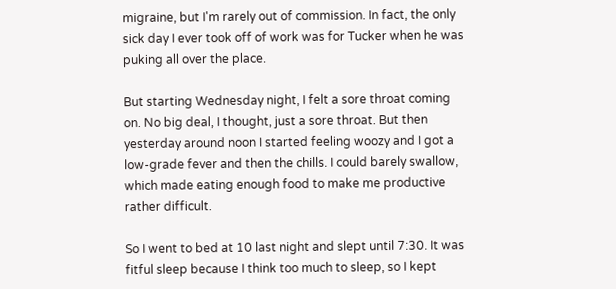migraine, but I'm rarely out of commission. In fact, the only sick day I ever took off of work was for Tucker when he was puking all over the place.

But starting Wednesday night, I felt a sore throat coming on. No big deal, I thought, just a sore throat. But then yesterday around noon I started feeling woozy and I got a low-grade fever and then the chills. I could barely swallow, which made eating enough food to make me productive rather difficult.

So I went to bed at 10 last night and slept until 7:30. It was fitful sleep because I think too much to sleep, so I kept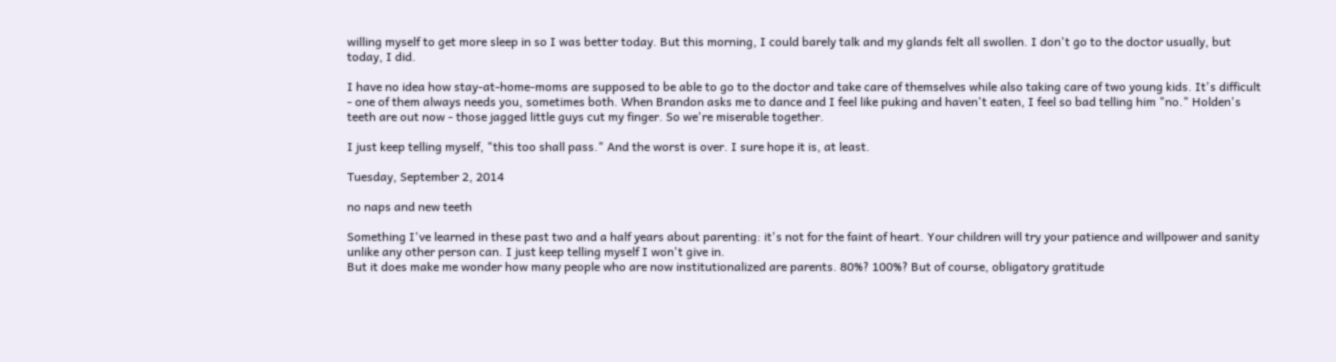willing myself to get more sleep in so I was better today. But this morning, I could barely talk and my glands felt all swollen. I don't go to the doctor usually, but today, I did.

I have no idea how stay-at-home-moms are supposed to be able to go to the doctor and take care of themselves while also taking care of two young kids. It's difficult - one of them always needs you, sometimes both. When Brandon asks me to dance and I feel like puking and haven't eaten, I feel so bad telling him "no." Holden's teeth are out now - those jagged little guys cut my finger. So we're miserable together.

I just keep telling myself, "this too shall pass." And the worst is over. I sure hope it is, at least.

Tuesday, September 2, 2014

no naps and new teeth

Something I've learned in these past two and a half years about parenting: it's not for the faint of heart. Your children will try your patience and willpower and sanity unlike any other person can. I just keep telling myself I won't give in.
But it does make me wonder how many people who are now institutionalized are parents. 80%? 100%? But of course, obligatory gratitude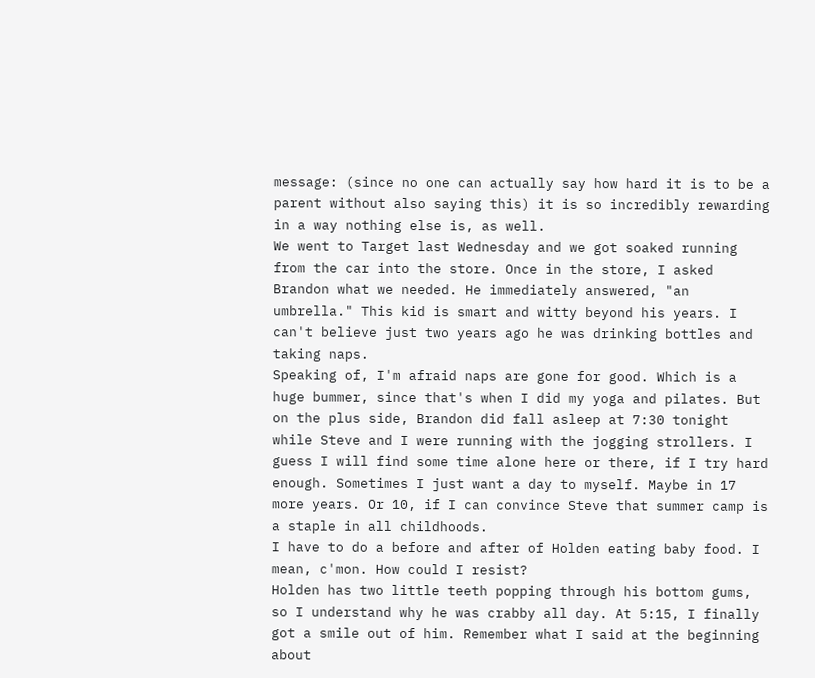message: (since no one can actually say how hard it is to be a parent without also saying this) it is so incredibly rewarding in a way nothing else is, as well.
We went to Target last Wednesday and we got soaked running from the car into the store. Once in the store, I asked Brandon what we needed. He immediately answered, "an umbrella." This kid is smart and witty beyond his years. I can't believe just two years ago he was drinking bottles and taking naps.
Speaking of, I'm afraid naps are gone for good. Which is a huge bummer, since that's when I did my yoga and pilates. But on the plus side, Brandon did fall asleep at 7:30 tonight while Steve and I were running with the jogging strollers. I guess I will find some time alone here or there, if I try hard enough. Sometimes I just want a day to myself. Maybe in 17 more years. Or 10, if I can convince Steve that summer camp is a staple in all childhoods.
I have to do a before and after of Holden eating baby food. I mean, c'mon. How could I resist?
Holden has two little teeth popping through his bottom gums, so I understand why he was crabby all day. At 5:15, I finally got a smile out of him. Remember what I said at the beginning about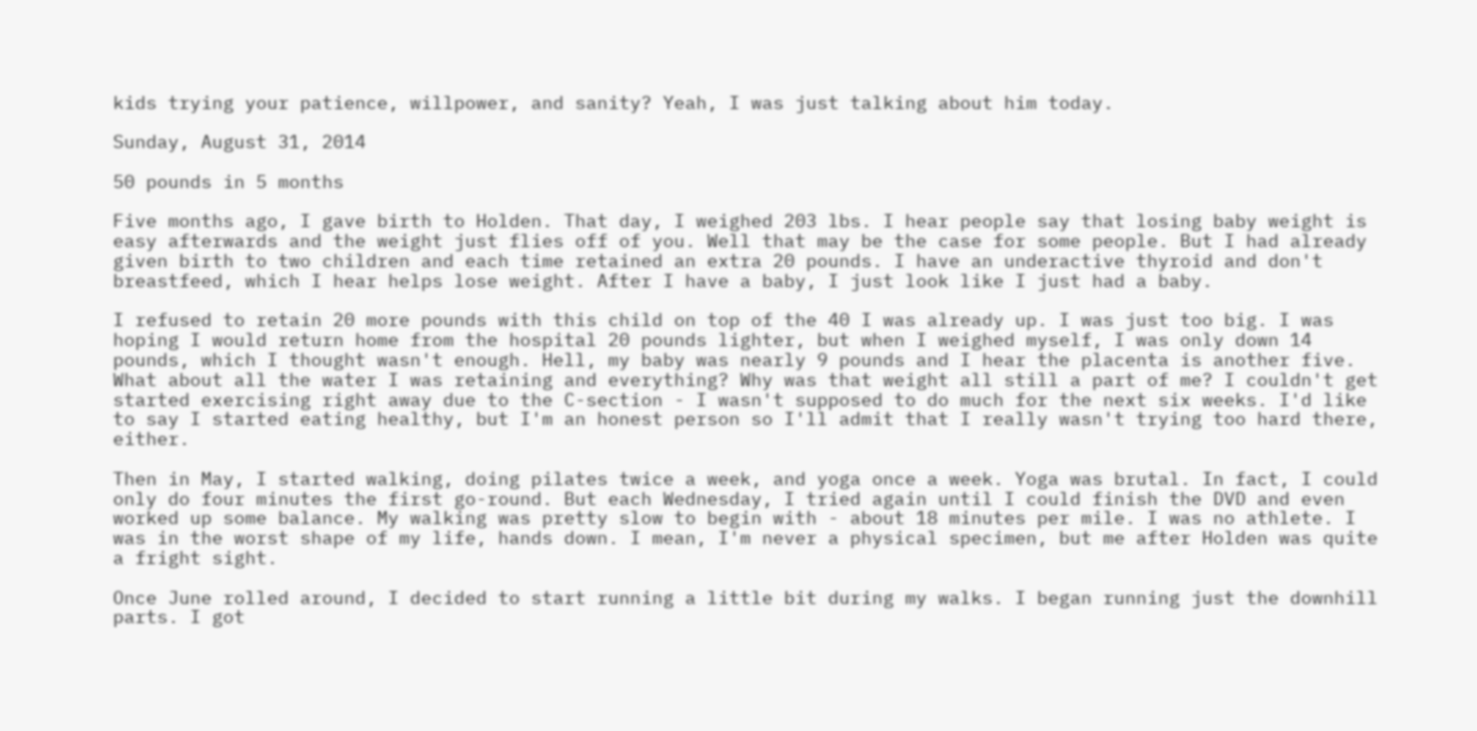kids trying your patience, willpower, and sanity? Yeah, I was just talking about him today.

Sunday, August 31, 2014

50 pounds in 5 months

Five months ago, I gave birth to Holden. That day, I weighed 203 lbs. I hear people say that losing baby weight is easy afterwards and the weight just flies off of you. Well that may be the case for some people. But I had already given birth to two children and each time retained an extra 20 pounds. I have an underactive thyroid and don't breastfeed, which I hear helps lose weight. After I have a baby, I just look like I just had a baby.

I refused to retain 20 more pounds with this child on top of the 40 I was already up. I was just too big. I was hoping I would return home from the hospital 20 pounds lighter, but when I weighed myself, I was only down 14 pounds, which I thought wasn't enough. Hell, my baby was nearly 9 pounds and I hear the placenta is another five. What about all the water I was retaining and everything? Why was that weight all still a part of me? I couldn't get started exercising right away due to the C-section - I wasn't supposed to do much for the next six weeks. I'd like to say I started eating healthy, but I'm an honest person so I'll admit that I really wasn't trying too hard there, either.

Then in May, I started walking, doing pilates twice a week, and yoga once a week. Yoga was brutal. In fact, I could only do four minutes the first go-round. But each Wednesday, I tried again until I could finish the DVD and even worked up some balance. My walking was pretty slow to begin with - about 18 minutes per mile. I was no athlete. I was in the worst shape of my life, hands down. I mean, I'm never a physical specimen, but me after Holden was quite a fright sight.

Once June rolled around, I decided to start running a little bit during my walks. I began running just the downhill parts. I got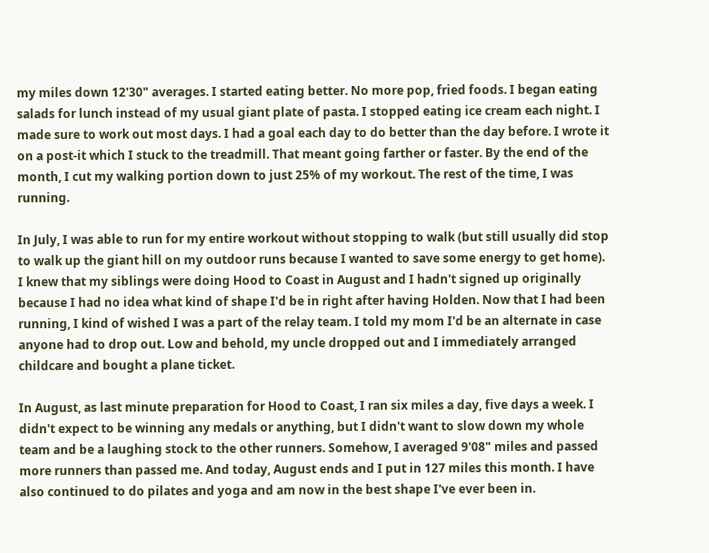my miles down 12'30" averages. I started eating better. No more pop, fried foods. I began eating salads for lunch instead of my usual giant plate of pasta. I stopped eating ice cream each night. I made sure to work out most days. I had a goal each day to do better than the day before. I wrote it on a post-it which I stuck to the treadmill. That meant going farther or faster. By the end of the month, I cut my walking portion down to just 25% of my workout. The rest of the time, I was running.

In July, I was able to run for my entire workout without stopping to walk (but still usually did stop to walk up the giant hill on my outdoor runs because I wanted to save some energy to get home). I knew that my siblings were doing Hood to Coast in August and I hadn't signed up originally because I had no idea what kind of shape I'd be in right after having Holden. Now that I had been running, I kind of wished I was a part of the relay team. I told my mom I'd be an alternate in case anyone had to drop out. Low and behold, my uncle dropped out and I immediately arranged childcare and bought a plane ticket.

In August, as last minute preparation for Hood to Coast, I ran six miles a day, five days a week. I didn't expect to be winning any medals or anything, but I didn't want to slow down my whole team and be a laughing stock to the other runners. Somehow, I averaged 9'08" miles and passed more runners than passed me. And today, August ends and I put in 127 miles this month. I have also continued to do pilates and yoga and am now in the best shape I've ever been in.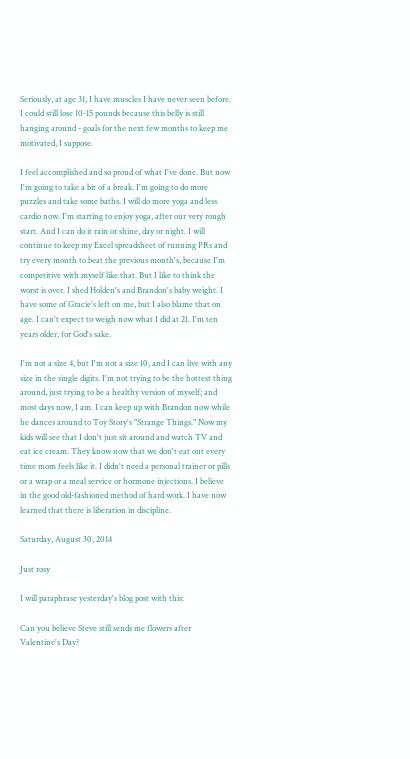Seriously, at age 31, I have muscles I have never seen before. I could still lose 10-15 pounds because this belly is still hanging around - goals for the next few months to keep me motivated, I suppose.

I feel accomplished and so proud of what I've done. But now I'm going to take a bit of a break. I'm going to do more puzzles and take some baths. I will do more yoga and less cardio now. I'm starting to enjoy yoga, after our very rough start. And I can do it rain or shine, day or night. I will continue to keep my Excel spreadsheet of running PRs and try every month to beat the previous month's, because I'm competitive with myself like that. But I like to think the worst is over. I shed Holden's and Brandon's baby weight. I have some of Gracie's left on me, but I also blame that on age. I can't expect to weigh now what I did at 21. I'm ten years older, for God's sake.

I'm not a size 4, but I'm not a size 10, and I can live with any size in the single digits. I'm not trying to be the hottest thing around, just trying to be a healthy version of myself; and most days now, I am. I can keep up with Brandon now while he dances around to Toy Story's "Strange Things." Now my kids will see that I don't just sit around and watch TV and eat ice cream. They know now that we don't eat out every time mom feels like it. I didn't need a personal trainer or pills or a wrap or a meal service or hormone injections. I believe in the good old-fashioned method of hard work. I have now learned that there is liberation in discipline.

Saturday, August 30, 2014

Just rosy

I will paraphrase yesterday's blog post with this:

Can you believe Steve still sends me flowers after Valentine's Day?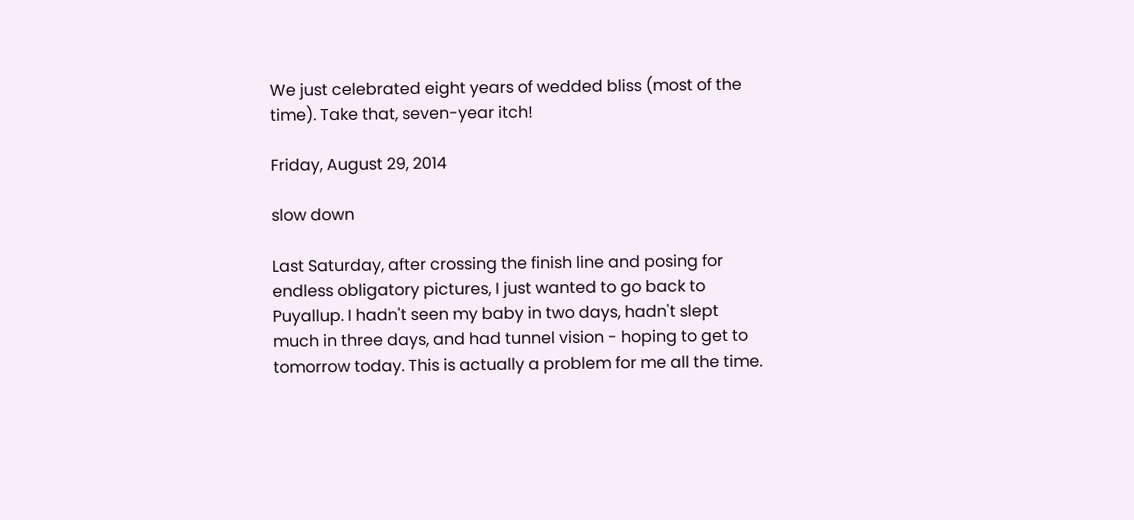We just celebrated eight years of wedded bliss (most of the time). Take that, seven-year itch!

Friday, August 29, 2014

slow down

Last Saturday, after crossing the finish line and posing for endless obligatory pictures, I just wanted to go back to Puyallup. I hadn't seen my baby in two days, hadn't slept much in three days, and had tunnel vision - hoping to get to tomorrow today. This is actually a problem for me all the time.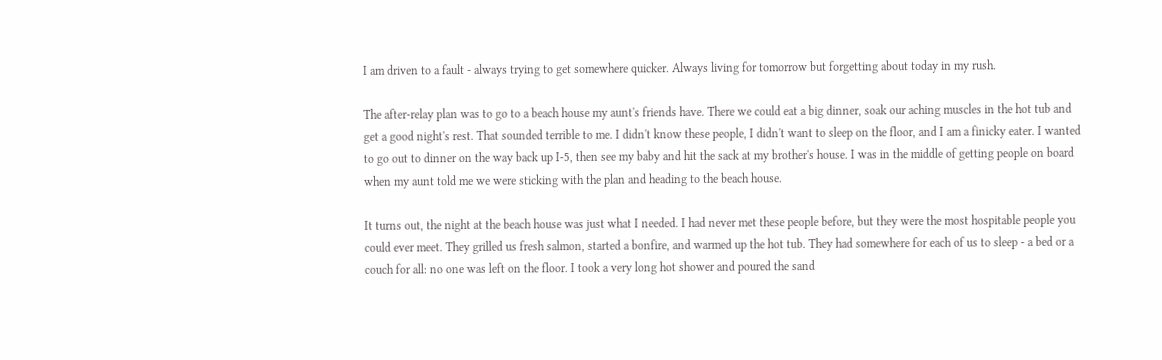I am driven to a fault - always trying to get somewhere quicker. Always living for tomorrow but forgetting about today in my rush.

The after-relay plan was to go to a beach house my aunt's friends have. There we could eat a big dinner, soak our aching muscles in the hot tub and get a good night's rest. That sounded terrible to me. I didn't know these people, I didn't want to sleep on the floor, and I am a finicky eater. I wanted to go out to dinner on the way back up I-5, then see my baby and hit the sack at my brother's house. I was in the middle of getting people on board when my aunt told me we were sticking with the plan and heading to the beach house.

It turns out, the night at the beach house was just what I needed. I had never met these people before, but they were the most hospitable people you could ever meet. They grilled us fresh salmon, started a bonfire, and warmed up the hot tub. They had somewhere for each of us to sleep - a bed or a couch for all: no one was left on the floor. I took a very long hot shower and poured the sand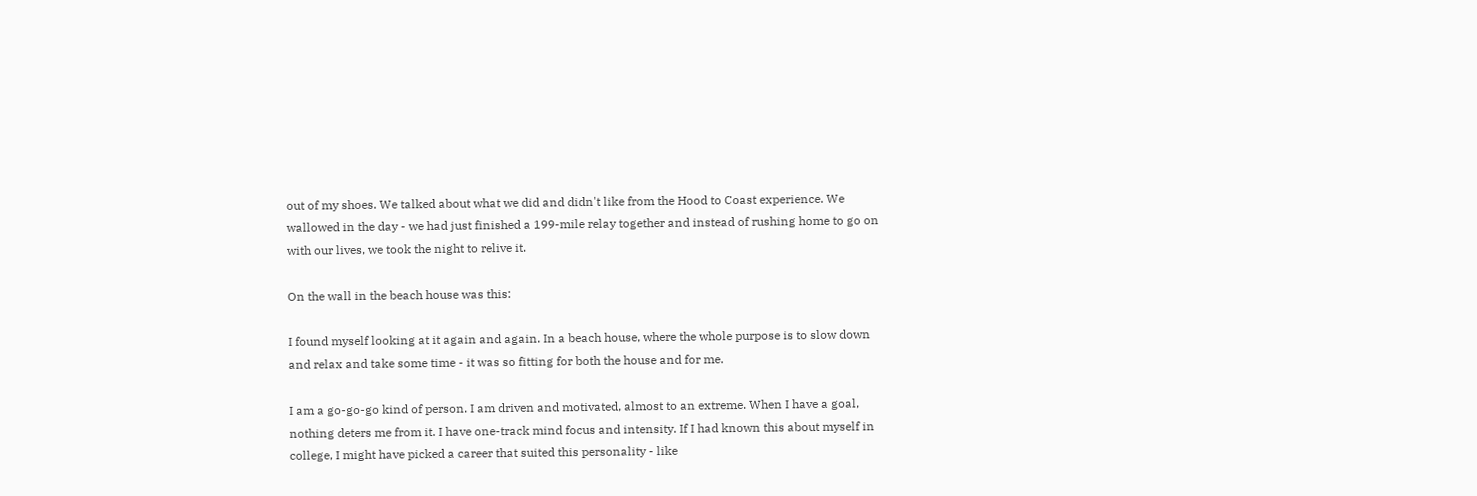out of my shoes. We talked about what we did and didn't like from the Hood to Coast experience. We wallowed in the day - we had just finished a 199-mile relay together and instead of rushing home to go on with our lives, we took the night to relive it.

On the wall in the beach house was this:

I found myself looking at it again and again. In a beach house, where the whole purpose is to slow down and relax and take some time - it was so fitting for both the house and for me.

I am a go-go-go kind of person. I am driven and motivated, almost to an extreme. When I have a goal, nothing deters me from it. I have one-track mind focus and intensity. If I had known this about myself in college, I might have picked a career that suited this personality - like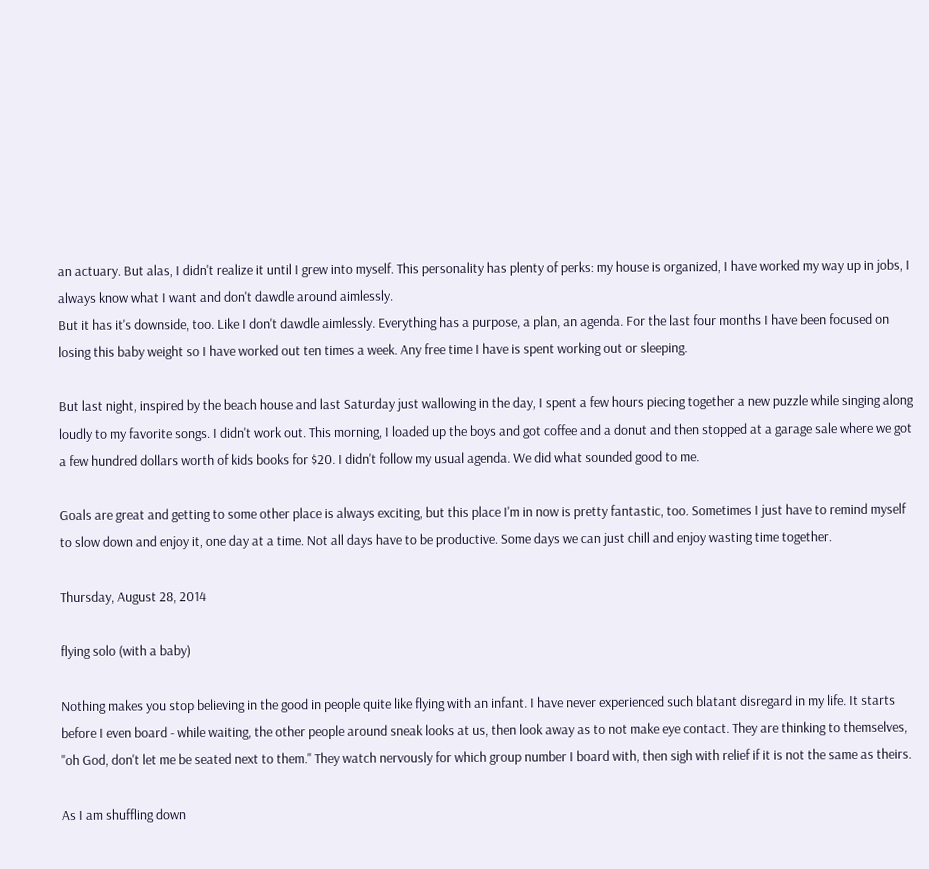an actuary. But alas, I didn't realize it until I grew into myself. This personality has plenty of perks: my house is organized, I have worked my way up in jobs, I always know what I want and don't dawdle around aimlessly.
But it has it's downside, too. Like I don't dawdle aimlessly. Everything has a purpose, a plan, an agenda. For the last four months I have been focused on losing this baby weight so I have worked out ten times a week. Any free time I have is spent working out or sleeping.

But last night, inspired by the beach house and last Saturday just wallowing in the day, I spent a few hours piecing together a new puzzle while singing along loudly to my favorite songs. I didn't work out. This morning, I loaded up the boys and got coffee and a donut and then stopped at a garage sale where we got a few hundred dollars worth of kids books for $20. I didn't follow my usual agenda. We did what sounded good to me.

Goals are great and getting to some other place is always exciting, but this place I'm in now is pretty fantastic, too. Sometimes I just have to remind myself to slow down and enjoy it, one day at a time. Not all days have to be productive. Some days we can just chill and enjoy wasting time together.

Thursday, August 28, 2014

flying solo (with a baby)

Nothing makes you stop believing in the good in people quite like flying with an infant. I have never experienced such blatant disregard in my life. It starts before I even board - while waiting, the other people around sneak looks at us, then look away as to not make eye contact. They are thinking to themselves, "oh God, don't let me be seated next to them." They watch nervously for which group number I board with, then sigh with relief if it is not the same as theirs.

As I am shuffling down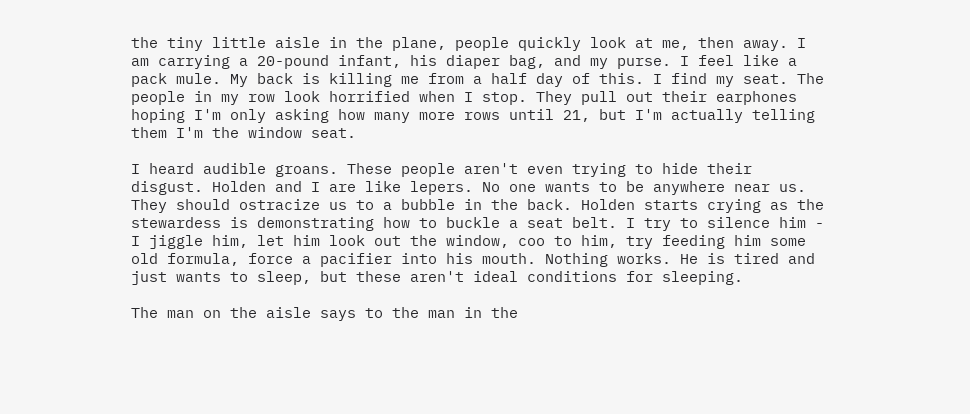the tiny little aisle in the plane, people quickly look at me, then away. I am carrying a 20-pound infant, his diaper bag, and my purse. I feel like a pack mule. My back is killing me from a half day of this. I find my seat. The people in my row look horrified when I stop. They pull out their earphones hoping I'm only asking how many more rows until 21, but I'm actually telling them I'm the window seat.

I heard audible groans. These people aren't even trying to hide their disgust. Holden and I are like lepers. No one wants to be anywhere near us. They should ostracize us to a bubble in the back. Holden starts crying as the stewardess is demonstrating how to buckle a seat belt. I try to silence him - I jiggle him, let him look out the window, coo to him, try feeding him some old formula, force a pacifier into his mouth. Nothing works. He is tired and just wants to sleep, but these aren't ideal conditions for sleeping.

The man on the aisle says to the man in the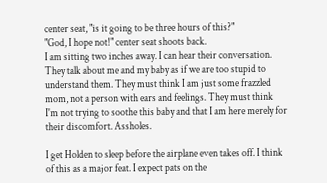center seat, "is it going to be three hours of this?"
"God, I hope not!" center seat shoots back.
I am sitting two inches away. I can hear their conversation. They talk about me and my baby as if we are too stupid to understand them. They must think I am just some frazzled mom, not a person with ears and feelings. They must think I'm not trying to soothe this baby and that I am here merely for their discomfort. Assholes.

I get Holden to sleep before the airplane even takes off. I think of this as a major feat. I expect pats on the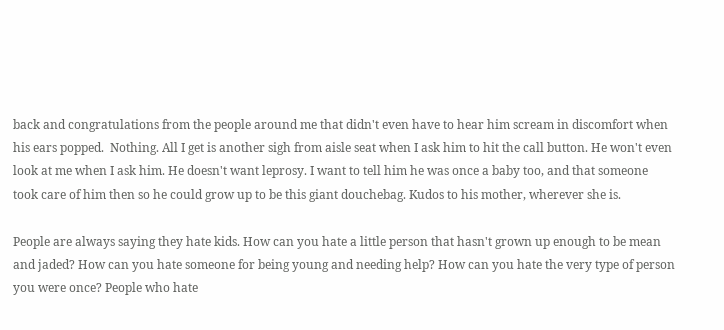back and congratulations from the people around me that didn't even have to hear him scream in discomfort when his ears popped.  Nothing. All I get is another sigh from aisle seat when I ask him to hit the call button. He won't even look at me when I ask him. He doesn't want leprosy. I want to tell him he was once a baby too, and that someone took care of him then so he could grow up to be this giant douchebag. Kudos to his mother, wherever she is.

People are always saying they hate kids. How can you hate a little person that hasn't grown up enough to be mean and jaded? How can you hate someone for being young and needing help? How can you hate the very type of person you were once? People who hate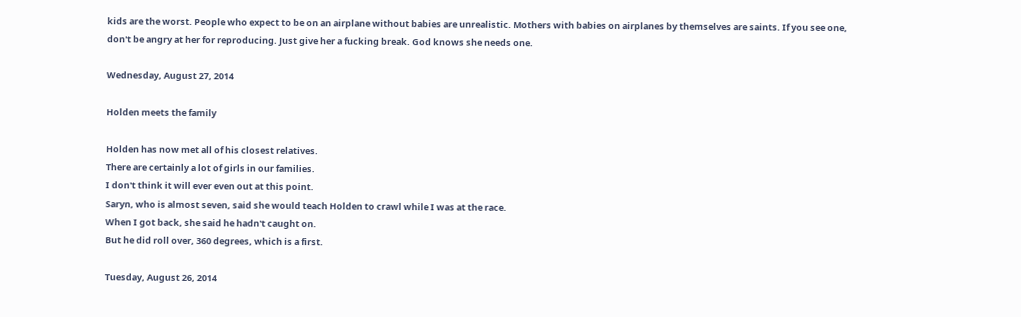kids are the worst. People who expect to be on an airplane without babies are unrealistic. Mothers with babies on airplanes by themselves are saints. If you see one, don't be angry at her for reproducing. Just give her a fucking break. God knows she needs one.

Wednesday, August 27, 2014

Holden meets the family

Holden has now met all of his closest relatives.
There are certainly a lot of girls in our families.
I don't think it will ever even out at this point.
Saryn, who is almost seven, said she would teach Holden to crawl while I was at the race.
When I got back, she said he hadn't caught on.
But he did roll over, 360 degrees, which is a first.

Tuesday, August 26, 2014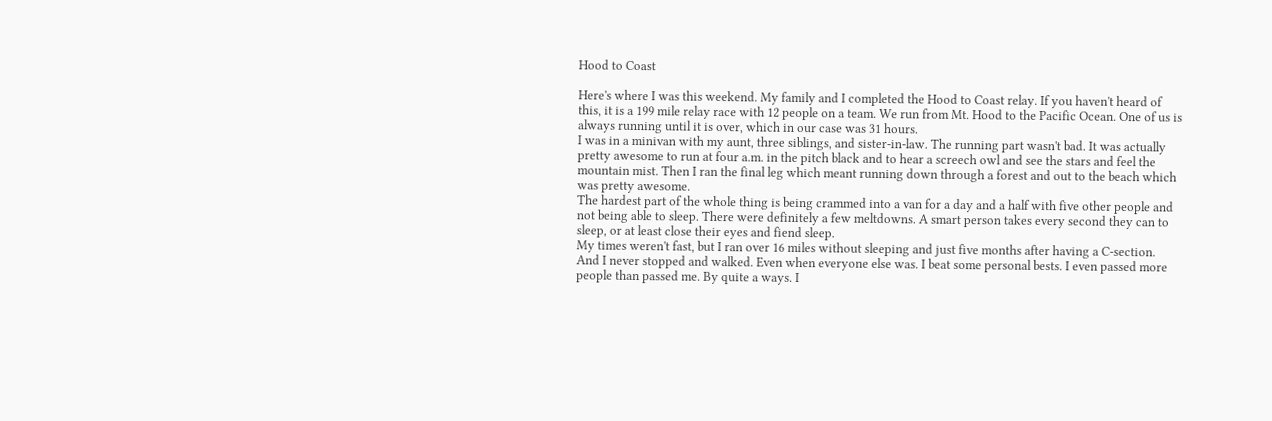Hood to Coast

Here's where I was this weekend. My family and I completed the Hood to Coast relay. If you haven't heard of this, it is a 199 mile relay race with 12 people on a team. We run from Mt. Hood to the Pacific Ocean. One of us is always running until it is over, which in our case was 31 hours.
I was in a minivan with my aunt, three siblings, and sister-in-law. The running part wasn't bad. It was actually pretty awesome to run at four a.m. in the pitch black and to hear a screech owl and see the stars and feel the mountain mist. Then I ran the final leg which meant running down through a forest and out to the beach which was pretty awesome.
The hardest part of the whole thing is being crammed into a van for a day and a half with five other people and not being able to sleep. There were definitely a few meltdowns. A smart person takes every second they can to sleep, or at least close their eyes and fiend sleep.
My times weren't fast, but I ran over 16 miles without sleeping and just five months after having a C-section. And I never stopped and walked. Even when everyone else was. I beat some personal bests. I even passed more people than passed me. By quite a ways. I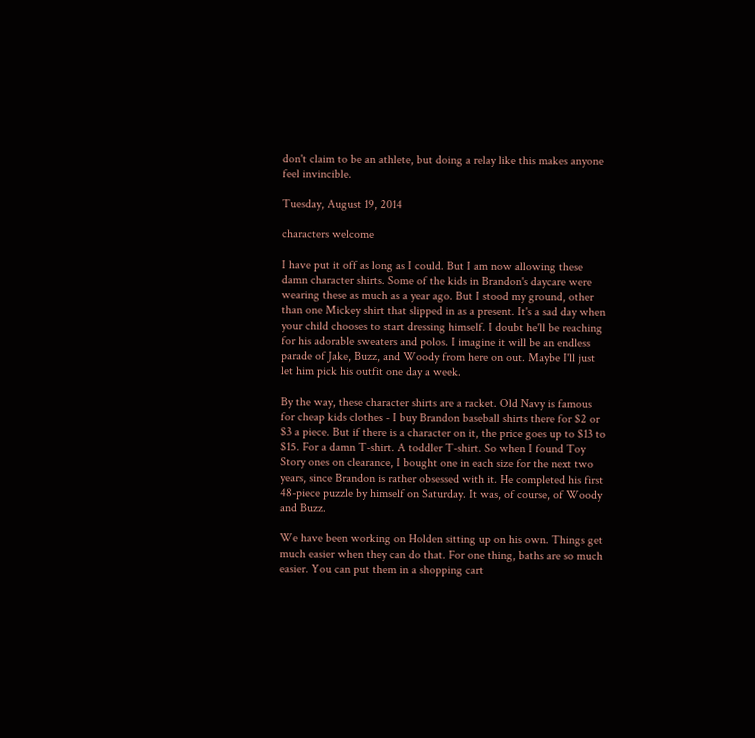don't claim to be an athlete, but doing a relay like this makes anyone feel invincible.

Tuesday, August 19, 2014

characters welcome

I have put it off as long as I could. But I am now allowing these damn character shirts. Some of the kids in Brandon's daycare were wearing these as much as a year ago. But I stood my ground, other than one Mickey shirt that slipped in as a present. It's a sad day when your child chooses to start dressing himself. I doubt he'll be reaching for his adorable sweaters and polos. I imagine it will be an endless parade of Jake, Buzz, and Woody from here on out. Maybe I'll just let him pick his outfit one day a week.

By the way, these character shirts are a racket. Old Navy is famous for cheap kids clothes - I buy Brandon baseball shirts there for $2 or $3 a piece. But if there is a character on it, the price goes up to $13 to $15. For a damn T-shirt. A toddler T-shirt. So when I found Toy Story ones on clearance, I bought one in each size for the next two years, since Brandon is rather obsessed with it. He completed his first 48-piece puzzle by himself on Saturday. It was, of course, of Woody and Buzz.

We have been working on Holden sitting up on his own. Things get much easier when they can do that. For one thing, baths are so much easier. You can put them in a shopping cart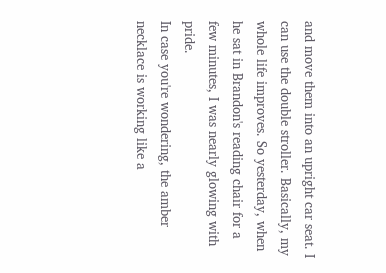and move them into an upright car seat. I can use the double stroller. Basically, my whole life improves. So yesterday, when he sat in Brandon's reading chair for a few minutes, I was nearly glowing with pride.
In case you're wondering, the amber necklace is working like a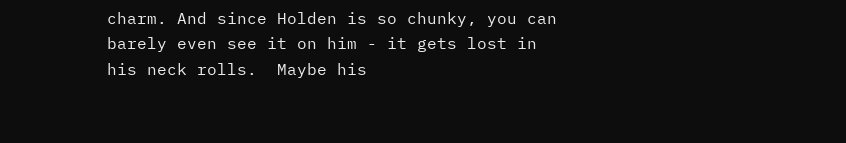charm. And since Holden is so chunky, you can barely even see it on him - it gets lost in his neck rolls.  Maybe his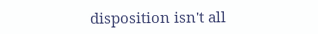disposition isn't all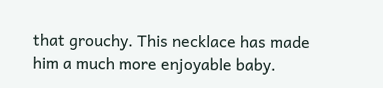that grouchy. This necklace has made him a much more enjoyable baby.